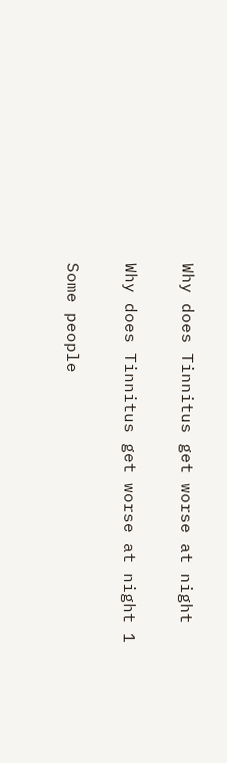Why does Tinnitus get worse at night

Why does Tinnitus get worse at night 1

Some people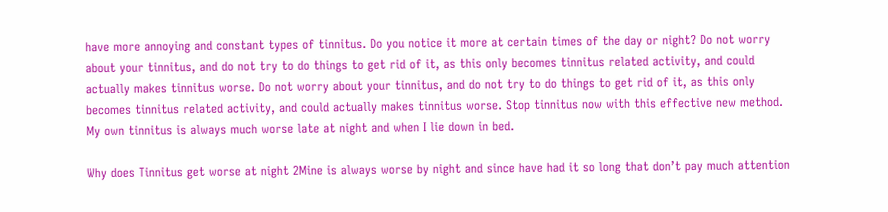have more annoying and constant types of tinnitus. Do you notice it more at certain times of the day or night? Do not worry about your tinnitus, and do not try to do things to get rid of it, as this only becomes tinnitus related activity, and could actually makes tinnitus worse. Do not worry about your tinnitus, and do not try to do things to get rid of it, as this only becomes tinnitus related activity, and could actually makes tinnitus worse. Stop tinnitus now with this effective new method. My own tinnitus is always much worse late at night and when I lie down in bed.

Why does Tinnitus get worse at night 2Mine is always worse by night and since have had it so long that don’t pay much attention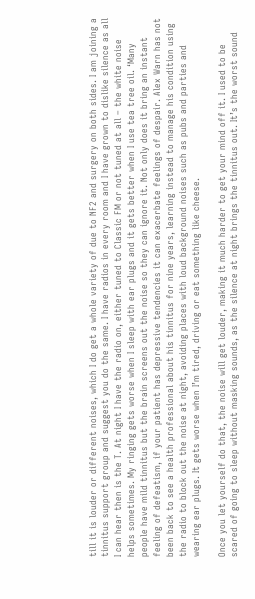till it is louder or different noises, which I do get a whole variety of due to NF2 and surgery on both sides. I am joining a tinnitus support group and suggest you do the same. I have radios in every room and I have grown to dislike silence as all I can hear then is the T. At night I have the radio on, either tuned to Classic FM or not tuned at all – the white noise helps sometimes. My ringing gets worse when I sleep with ear plugs and it gets better when I use tea tree oil. ‘Many people have mild tinnitus but the brain screens out the noise so they can ignore it. Not only does it bring an instant feeling of defeatism, if your patient has depressive tendencies it can exacerbate feelings of despair. Alex Warn has not been back to see a health professional about his tinnitus for nine years, learning instead to manage his condition using the radio to block out the noise at night, avoiding places with loud background noises such as pubs and parties and wearing ear plugs. It gets worse when I’m tired, driving or eat something like cheese.

Once you let yourself do that, the noise will get louder, making it much harder to get your mind off it. I used to be scared of going to sleep without masking sounds, as the silence at night brings the tinnitus out. It’s the worst sound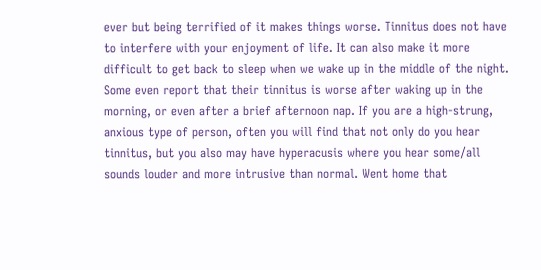ever but being terrified of it makes things worse. Tinnitus does not have to interfere with your enjoyment of life. It can also make it more difficult to get back to sleep when we wake up in the middle of the night. Some even report that their tinnitus is worse after waking up in the morning, or even after a brief afternoon nap. If you are a high-strung, anxious type of person, often you will find that not only do you hear tinnitus, but you also may have hyperacusis where you hear some/all sounds louder and more intrusive than normal. Went home that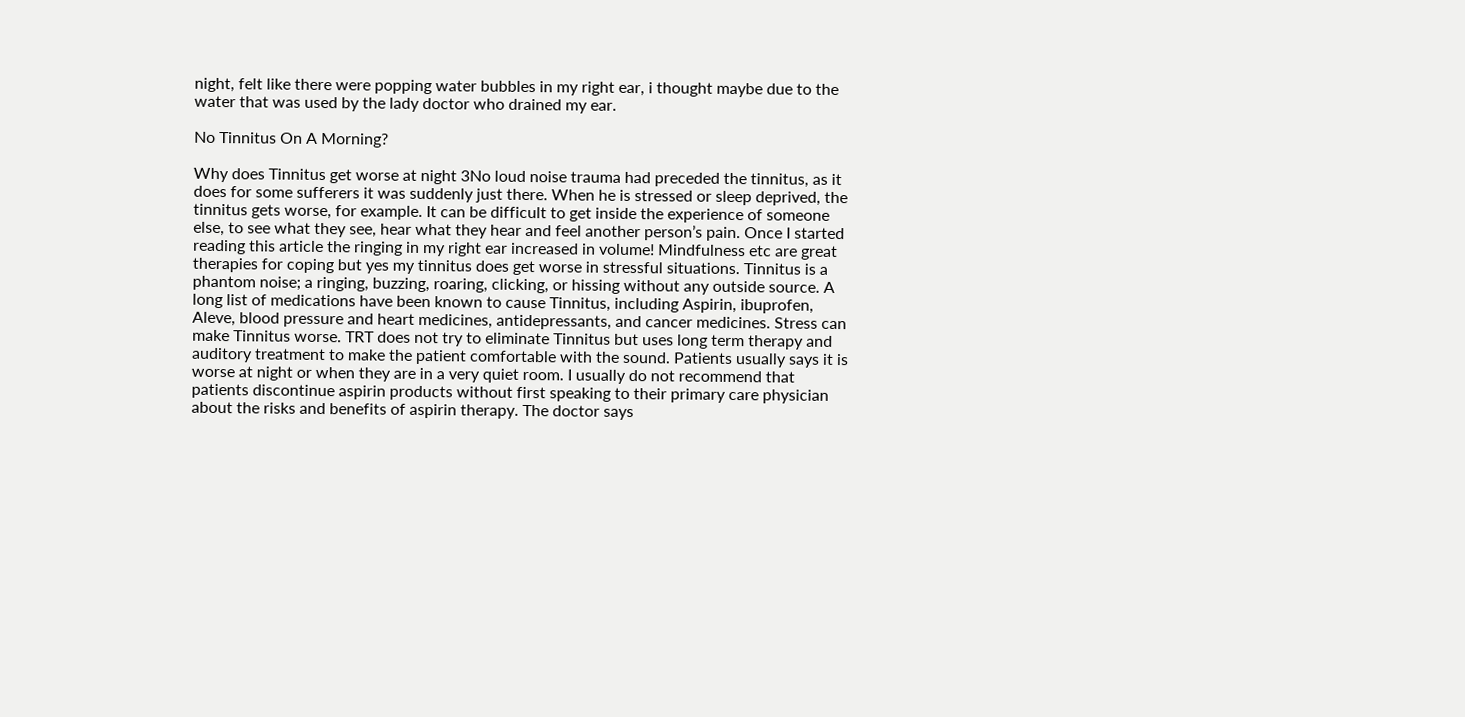night, felt like there were popping water bubbles in my right ear, i thought maybe due to the water that was used by the lady doctor who drained my ear.

No Tinnitus On A Morning?

Why does Tinnitus get worse at night 3No loud noise trauma had preceded the tinnitus, as it does for some sufferers it was suddenly just there. When he is stressed or sleep deprived, the tinnitus gets worse, for example. It can be difficult to get inside the experience of someone else, to see what they see, hear what they hear and feel another person’s pain. Once I started reading this article the ringing in my right ear increased in volume! Mindfulness etc are great therapies for coping but yes my tinnitus does get worse in stressful situations. Tinnitus is a phantom noise; a ringing, buzzing, roaring, clicking, or hissing without any outside source. A long list of medications have been known to cause Tinnitus, including Aspirin, ibuprofen, Aleve, blood pressure and heart medicines, antidepressants, and cancer medicines. Stress can make Tinnitus worse. TRT does not try to eliminate Tinnitus but uses long term therapy and auditory treatment to make the patient comfortable with the sound. Patients usually says it is worse at night or when they are in a very quiet room. I usually do not recommend that patients discontinue aspirin products without first speaking to their primary care physician about the risks and benefits of aspirin therapy. The doctor says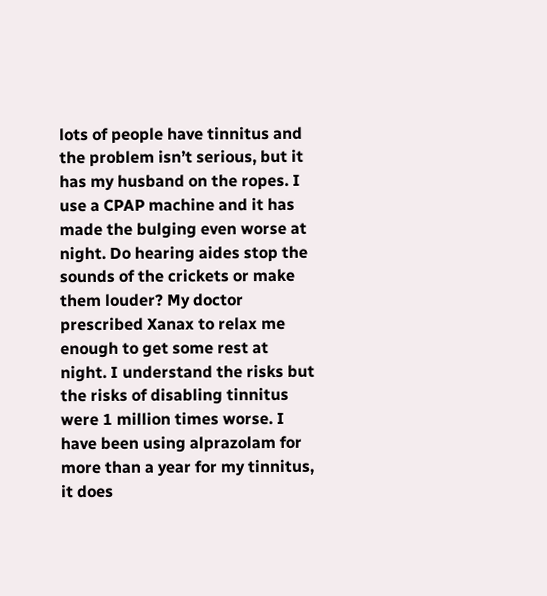lots of people have tinnitus and the problem isn’t serious, but it has my husband on the ropes. I use a CPAP machine and it has made the bulging even worse at night. Do hearing aides stop the sounds of the crickets or make them louder? My doctor prescribed Xanax to relax me enough to get some rest at night. I understand the risks but the risks of disabling tinnitus were 1 million times worse. I have been using alprazolam for more than a year for my tinnitus, it does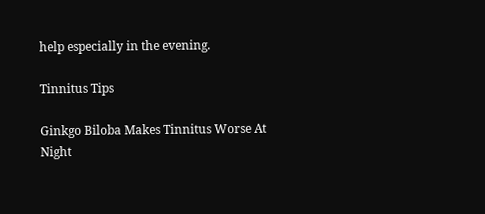help especially in the evening.

Tinnitus Tips

Ginkgo Biloba Makes Tinnitus Worse At Night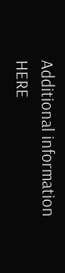Additional information HERE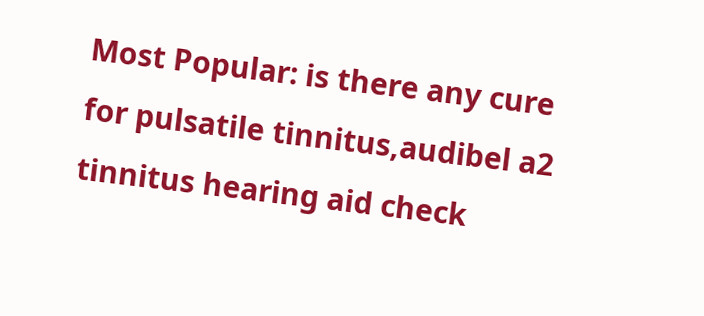Most Popular: is there any cure for pulsatile tinnitus,audibel a2 tinnitus hearing aid check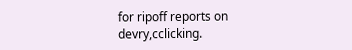for ripoff reports on devry,cclicking.